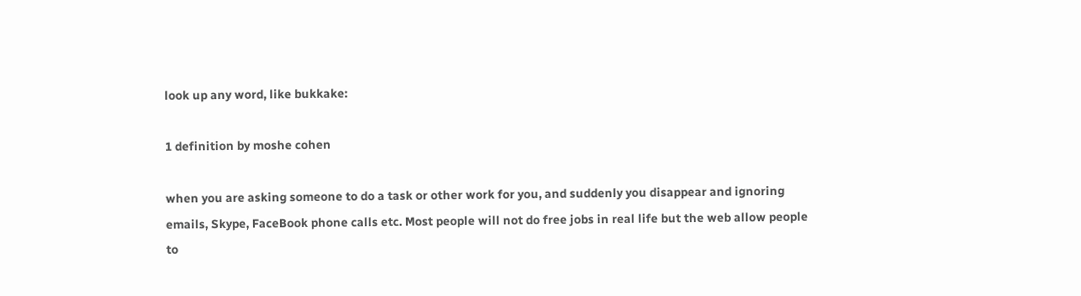look up any word, like bukkake:

1 definition by moshe cohen

when you are asking someone to do a task or other work for you, and suddenly you disappear and ignoring emails, Skype, FaceBook phone calls etc. Most people will not do free jobs in real life but the web allow people to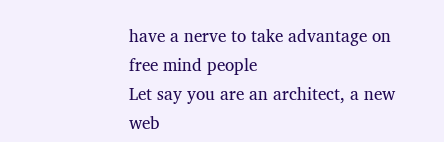have a nerve to take advantage on free mind people
Let say you are an architect, a new web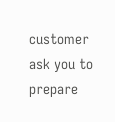customer ask you to prepare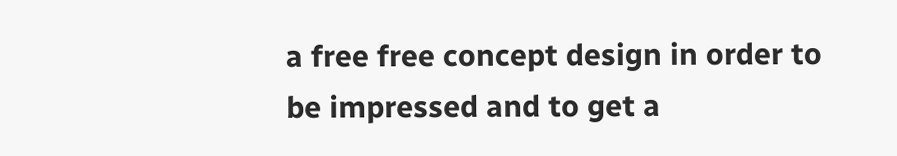a free free concept design in order to be impressed and to get a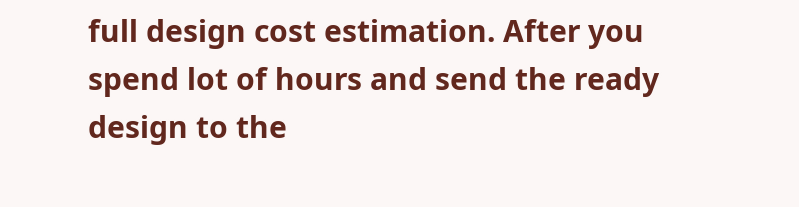full design cost estimation. After you spend lot of hours and send the ready design to the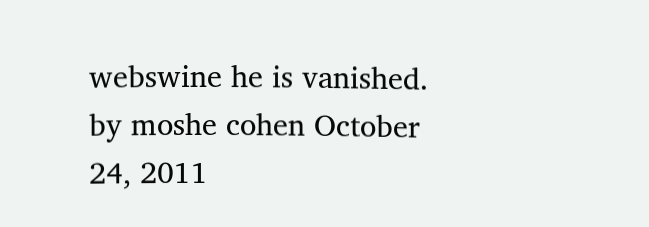webswine he is vanished.
by moshe cohen October 24, 2011